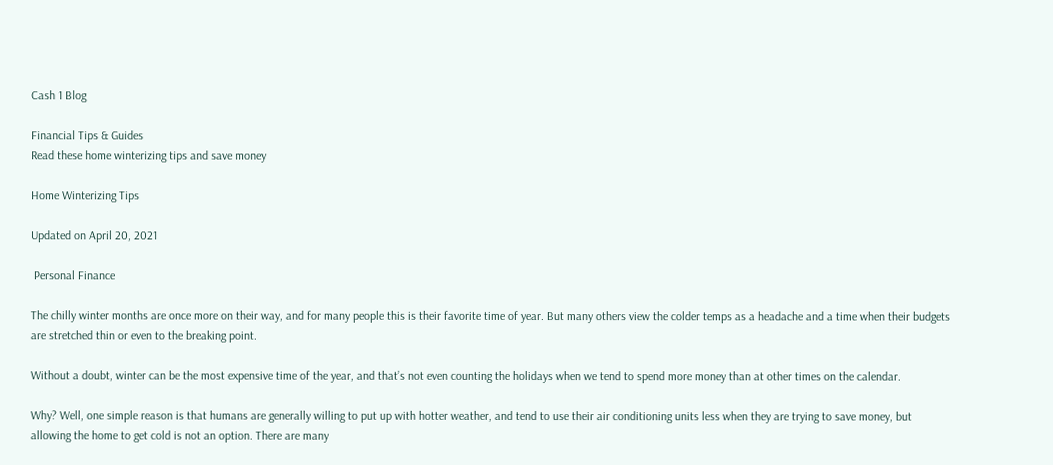Cash 1 Blog

Financial Tips & Guides
Read these home winterizing tips and save money

Home Winterizing Tips

Updated on April 20, 2021

 Personal Finance

The chilly winter months are once more on their way, and for many people this is their favorite time of year. But many others view the colder temps as a headache and a time when their budgets are stretched thin or even to the breaking point.

Without a doubt, winter can be the most expensive time of the year, and that’s not even counting the holidays when we tend to spend more money than at other times on the calendar.

Why? Well, one simple reason is that humans are generally willing to put up with hotter weather, and tend to use their air conditioning units less when they are trying to save money, but allowing the home to get cold is not an option. There are many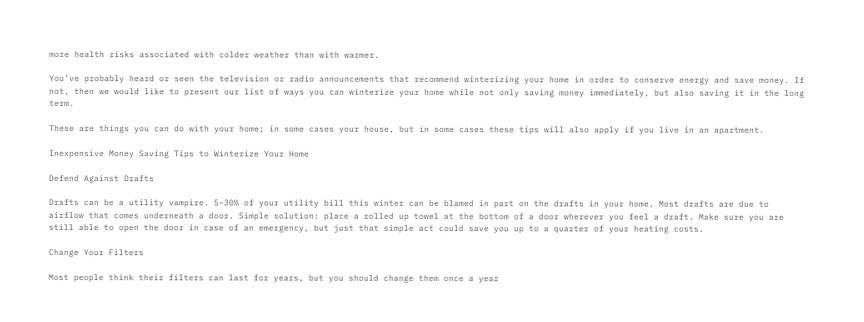more health risks associated with colder weather than with warmer.

You’ve probably heard or seen the television or radio announcements that recommend winterizing your home in order to conserve energy and save money. If not, then we would like to present our list of ways you can winterize your home while not only saving money immediately, but also saving it in the long term.

These are things you can do with your home; in some cases your house, but in some cases these tips will also apply if you live in an apartment.

Inexpensive Money Saving Tips to Winterize Your Home

Defend Against Drafts

Drafts can be a utility vampire. 5-30% of your utility bill this winter can be blamed in part on the drafts in your home. Most drafts are due to airflow that comes underneath a door. Simple solution: place a rolled up towel at the bottom of a door wherever you feel a draft. Make sure you are still able to open the door in case of an emergency, but just that simple act could save you up to a quarter of your heating costs.

Change Your Filters

Most people think their filters can last for years, but you should change them once a year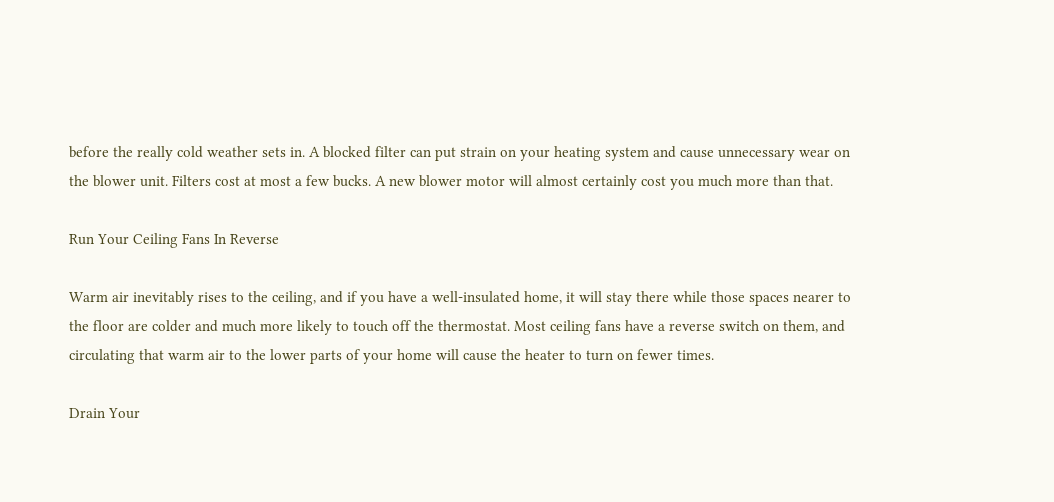before the really cold weather sets in. A blocked filter can put strain on your heating system and cause unnecessary wear on the blower unit. Filters cost at most a few bucks. A new blower motor will almost certainly cost you much more than that.

Run Your Ceiling Fans In Reverse

Warm air inevitably rises to the ceiling, and if you have a well-insulated home, it will stay there while those spaces nearer to the floor are colder and much more likely to touch off the thermostat. Most ceiling fans have a reverse switch on them, and circulating that warm air to the lower parts of your home will cause the heater to turn on fewer times.

Drain Your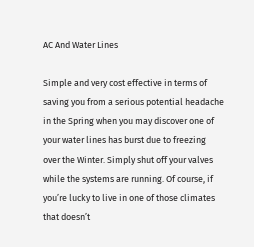AC And Water Lines

Simple and very cost effective in terms of saving you from a serious potential headache in the Spring when you may discover one of your water lines has burst due to freezing over the Winter. Simply shut off your valves while the systems are running. Of course, if you’re lucky to live in one of those climates that doesn’t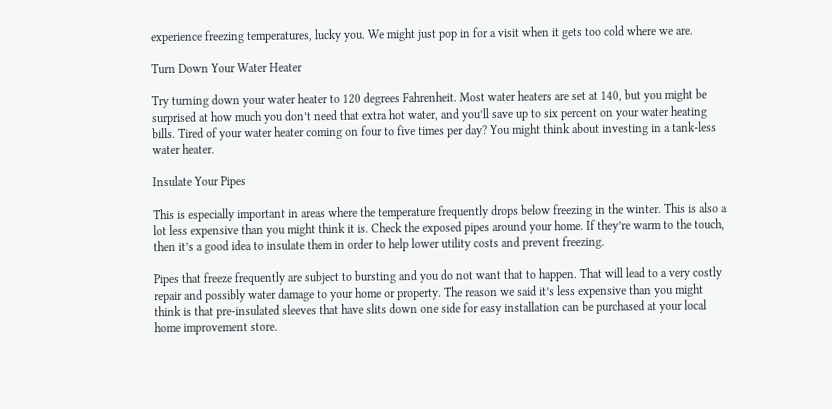experience freezing temperatures, lucky you. We might just pop in for a visit when it gets too cold where we are.

Turn Down Your Water Heater

Try turning down your water heater to 120 degrees Fahrenheit. Most water heaters are set at 140, but you might be surprised at how much you don’t need that extra hot water, and you’ll save up to six percent on your water heating bills. Tired of your water heater coming on four to five times per day? You might think about investing in a tank-less water heater.

Insulate Your Pipes

This is especially important in areas where the temperature frequently drops below freezing in the winter. This is also a lot less expensive than you might think it is. Check the exposed pipes around your home. If they’re warm to the touch, then it’s a good idea to insulate them in order to help lower utility costs and prevent freezing.

Pipes that freeze frequently are subject to bursting and you do not want that to happen. That will lead to a very costly repair and possibly water damage to your home or property. The reason we said it’s less expensive than you might think is that pre-insulated sleeves that have slits down one side for easy installation can be purchased at your local home improvement store.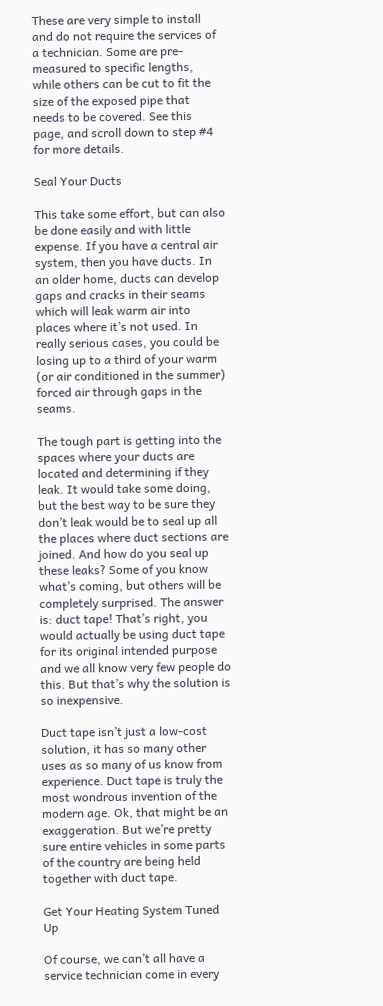These are very simple to install and do not require the services of a technician. Some are pre-measured to specific lengths, while others can be cut to fit the size of the exposed pipe that needs to be covered. See this page, and scroll down to step #4 for more details.

Seal Your Ducts

This take some effort, but can also be done easily and with little expense. If you have a central air system, then you have ducts. In an older home, ducts can develop gaps and cracks in their seams which will leak warm air into places where it’s not used. In really serious cases, you could be losing up to a third of your warm (or air conditioned in the summer) forced air through gaps in the seams.

The tough part is getting into the spaces where your ducts are located and determining if they leak. It would take some doing, but the best way to be sure they don’t leak would be to seal up all the places where duct sections are joined. And how do you seal up these leaks? Some of you know what’s coming, but others will be completely surprised. The answer is: duct tape! That’s right, you would actually be using duct tape for its original intended purpose and we all know very few people do this. But that’s why the solution is so inexpensive.

Duct tape isn’t just a low-cost solution, it has so many other uses as so many of us know from experience. Duct tape is truly the most wondrous invention of the modern age. Ok, that might be an exaggeration. But we’re pretty sure entire vehicles in some parts of the country are being held together with duct tape.

Get Your Heating System Tuned Up

Of course, we can’t all have a service technician come in every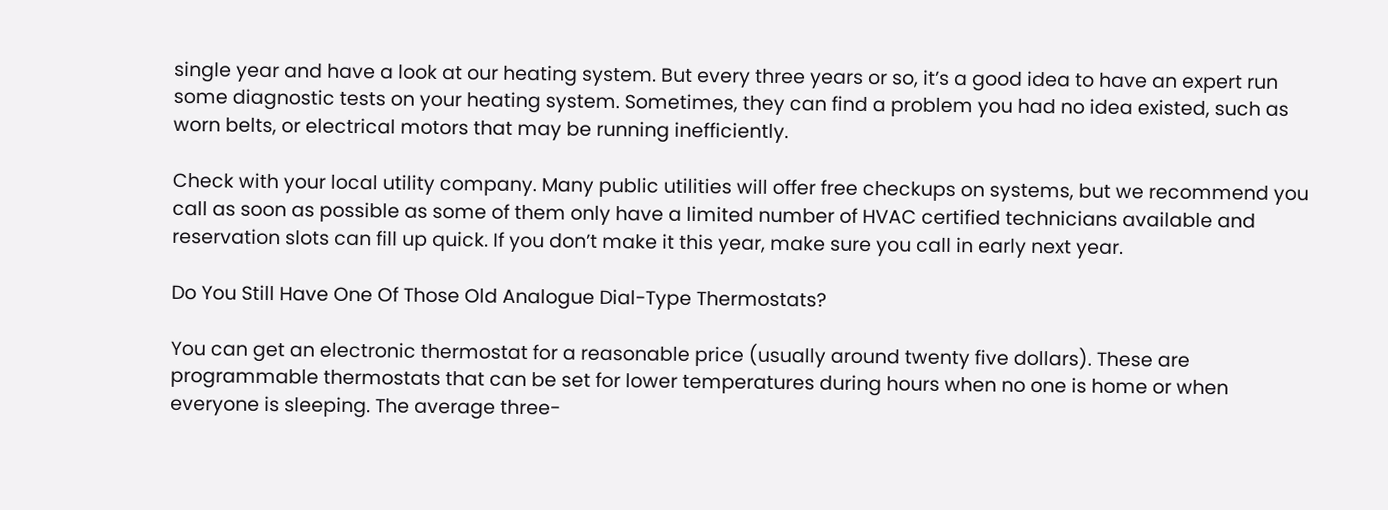single year and have a look at our heating system. But every three years or so, it’s a good idea to have an expert run some diagnostic tests on your heating system. Sometimes, they can find a problem you had no idea existed, such as worn belts, or electrical motors that may be running inefficiently.

Check with your local utility company. Many public utilities will offer free checkups on systems, but we recommend you call as soon as possible as some of them only have a limited number of HVAC certified technicians available and reservation slots can fill up quick. If you don’t make it this year, make sure you call in early next year.

Do You Still Have One Of Those Old Analogue Dial-Type Thermostats?

You can get an electronic thermostat for a reasonable price (usually around twenty five dollars). These are programmable thermostats that can be set for lower temperatures during hours when no one is home or when everyone is sleeping. The average three-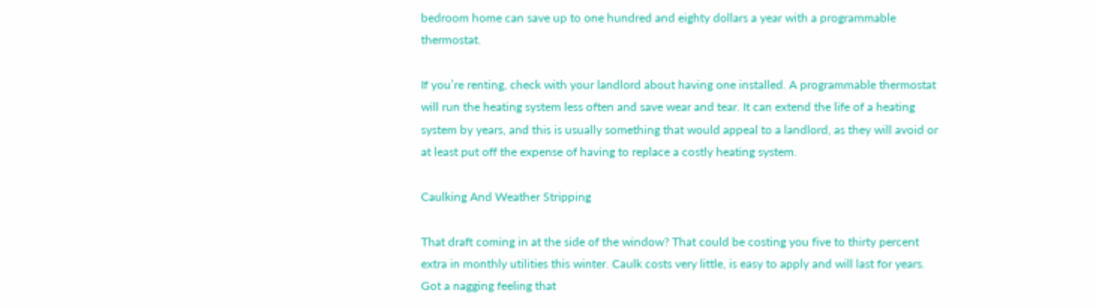bedroom home can save up to one hundred and eighty dollars a year with a programmable thermostat.

If you’re renting, check with your landlord about having one installed. A programmable thermostat will run the heating system less often and save wear and tear. It can extend the life of a heating system by years, and this is usually something that would appeal to a landlord, as they will avoid or at least put off the expense of having to replace a costly heating system.

Caulking And Weather Stripping

That draft coming in at the side of the window? That could be costing you five to thirty percent extra in monthly utilities this winter. Caulk costs very little, is easy to apply and will last for years. Got a nagging feeling that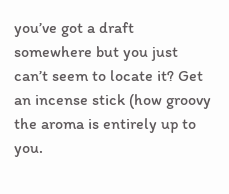you’ve got a draft somewhere but you just can’t seem to locate it? Get an incense stick (how groovy the aroma is entirely up to you.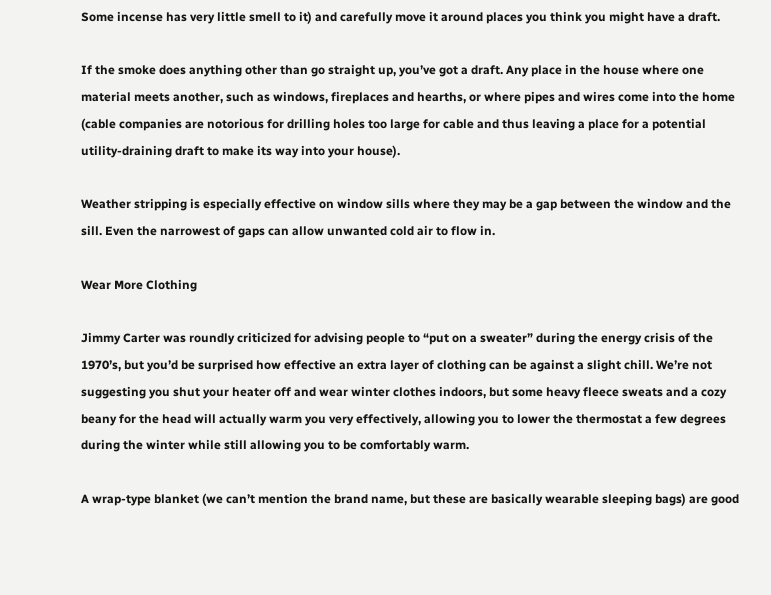Some incense has very little smell to it) and carefully move it around places you think you might have a draft.

If the smoke does anything other than go straight up, you’ve got a draft. Any place in the house where one material meets another, such as windows, fireplaces and hearths, or where pipes and wires come into the home (cable companies are notorious for drilling holes too large for cable and thus leaving a place for a potential utility-draining draft to make its way into your house).

Weather stripping is especially effective on window sills where they may be a gap between the window and the sill. Even the narrowest of gaps can allow unwanted cold air to flow in.

Wear More Clothing

Jimmy Carter was roundly criticized for advising people to “put on a sweater” during the energy crisis of the 1970’s, but you’d be surprised how effective an extra layer of clothing can be against a slight chill. We’re not suggesting you shut your heater off and wear winter clothes indoors, but some heavy fleece sweats and a cozy beany for the head will actually warm you very effectively, allowing you to lower the thermostat a few degrees during the winter while still allowing you to be comfortably warm.

A wrap-type blanket (we can’t mention the brand name, but these are basically wearable sleeping bags) are good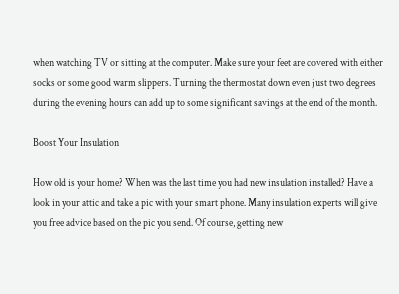when watching TV or sitting at the computer. Make sure your feet are covered with either socks or some good warm slippers. Turning the thermostat down even just two degrees during the evening hours can add up to some significant savings at the end of the month.

Boost Your Insulation

How old is your home? When was the last time you had new insulation installed? Have a look in your attic and take a pic with your smart phone. Many insulation experts will give you free advice based on the pic you send. Of course, getting new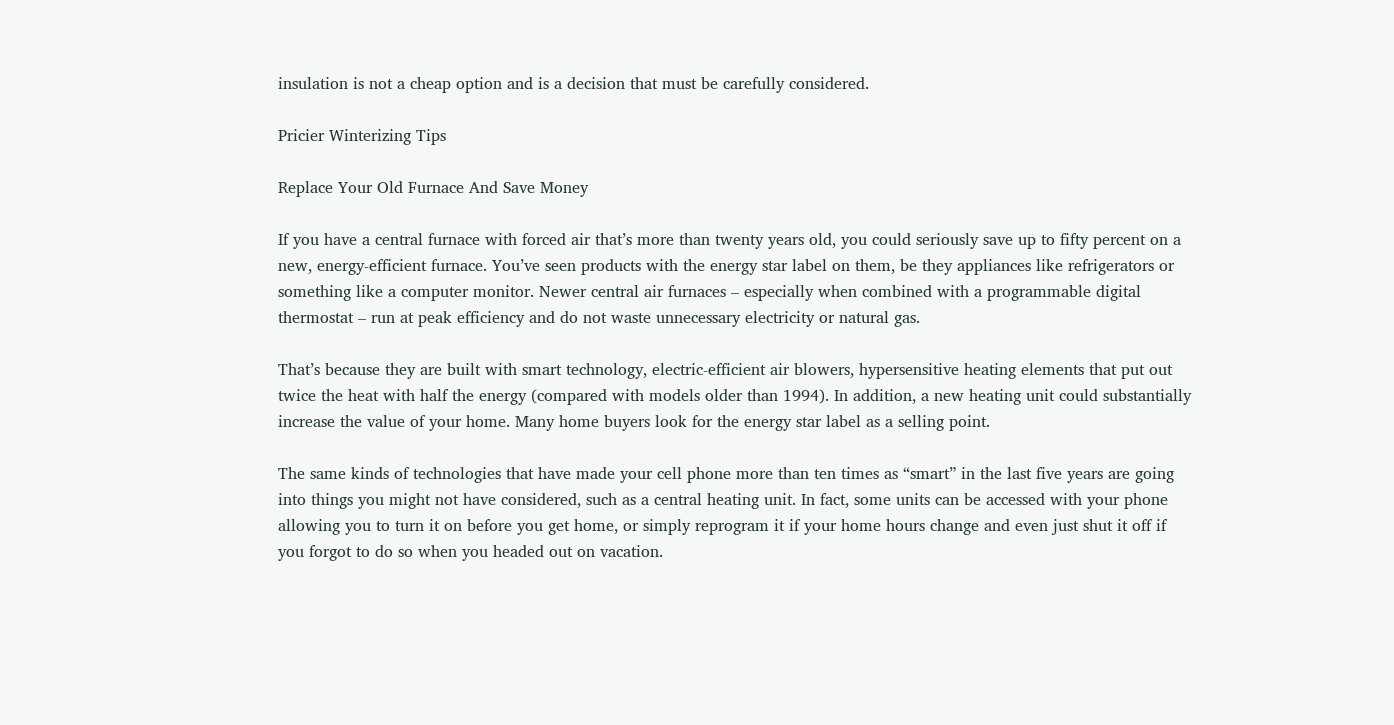insulation is not a cheap option and is a decision that must be carefully considered.

Pricier Winterizing Tips

Replace Your Old Furnace And Save Money

If you have a central furnace with forced air that’s more than twenty years old, you could seriously save up to fifty percent on a new, energy-efficient furnace. You’ve seen products with the energy star label on them, be they appliances like refrigerators or something like a computer monitor. Newer central air furnaces – especially when combined with a programmable digital thermostat – run at peak efficiency and do not waste unnecessary electricity or natural gas.

That’s because they are built with smart technology, electric-efficient air blowers, hypersensitive heating elements that put out twice the heat with half the energy (compared with models older than 1994). In addition, a new heating unit could substantially increase the value of your home. Many home buyers look for the energy star label as a selling point.

The same kinds of technologies that have made your cell phone more than ten times as “smart” in the last five years are going into things you might not have considered, such as a central heating unit. In fact, some units can be accessed with your phone allowing you to turn it on before you get home, or simply reprogram it if your home hours change and even just shut it off if you forgot to do so when you headed out on vacation.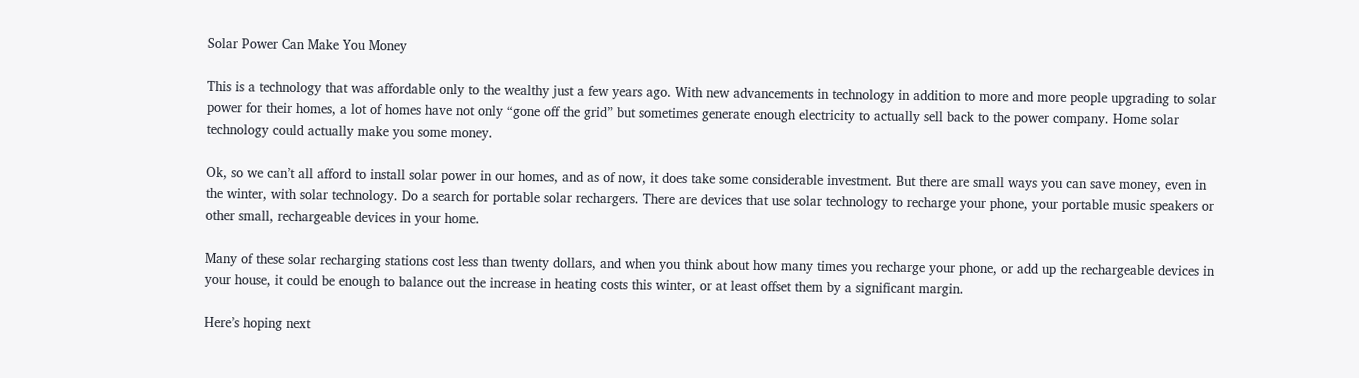Solar Power Can Make You Money

This is a technology that was affordable only to the wealthy just a few years ago. With new advancements in technology in addition to more and more people upgrading to solar power for their homes, a lot of homes have not only “gone off the grid” but sometimes generate enough electricity to actually sell back to the power company. Home solar technology could actually make you some money.

Ok, so we can’t all afford to install solar power in our homes, and as of now, it does take some considerable investment. But there are small ways you can save money, even in the winter, with solar technology. Do a search for portable solar rechargers. There are devices that use solar technology to recharge your phone, your portable music speakers or other small, rechargeable devices in your home.

Many of these solar recharging stations cost less than twenty dollars, and when you think about how many times you recharge your phone, or add up the rechargeable devices in your house, it could be enough to balance out the increase in heating costs this winter, or at least offset them by a significant margin.

Here’s hoping next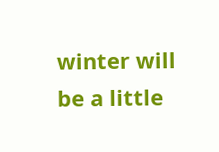winter will be a little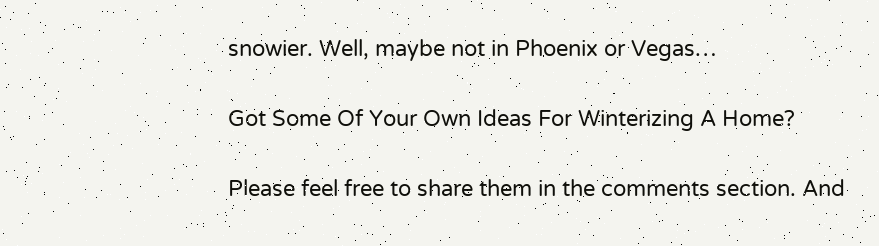snowier. Well, maybe not in Phoenix or Vegas…

Got Some Of Your Own Ideas For Winterizing A Home?

Please feel free to share them in the comments section. And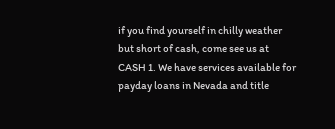if you find yourself in chilly weather but short of cash, come see us at CASH 1. We have services available for payday loans in Nevada and title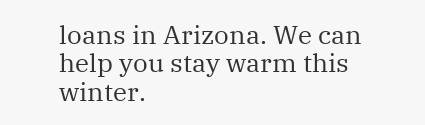loans in Arizona. We can help you stay warm this winter.